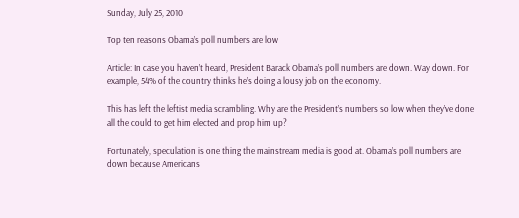Sunday, July 25, 2010

Top ten reasons Obama’s poll numbers are low

Article: In case you haven’t heard, President Barack Obama’s poll numbers are down. Way down. For example, 54% of the country thinks he’s doing a lousy job on the economy.

This has left the leftist media scrambling. Why are the President’s numbers so low when they’ve done all the could to get him elected and prop him up?

Fortunately, speculation is one thing the mainstream media is good at. Obama’s poll numbers are down because Americans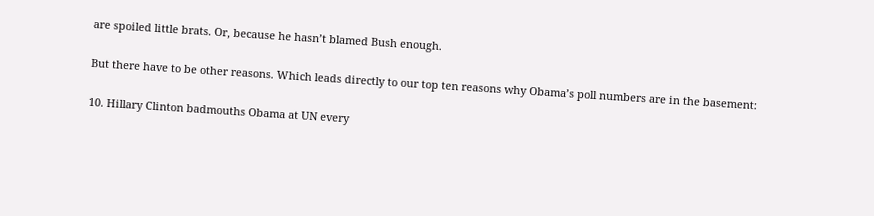are spoiled little brats. Or, because he hasn’t blamed Bush enough.

But there have to be other reasons. Which leads directly to our top ten reasons why Obama’s poll numbers are in the basement:

10. Hillary Clinton badmouths Obama at UN every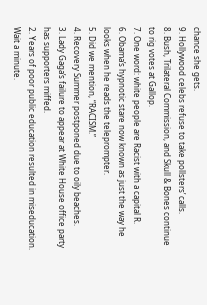chance she gets.
9. Hollywood celebs refuse to take pollsters’ calls.
8. Bush, Trilateral Commission, and Skull & Bones continue to rig votes at Gallop.
7. One word: white people are Racist with a capital R.
6. Obama’s hypnotic stare now known as just the way he looks when he reads the teleprompter.
5. Did we mention, “RACISM.”
4. Recovery Summer postponed due to oily beaches.
3. Lady Gaga’s failure to appear at White House office party has supporters miffed.
2. Years of poor public education resulted in miseducation. Wait a minute.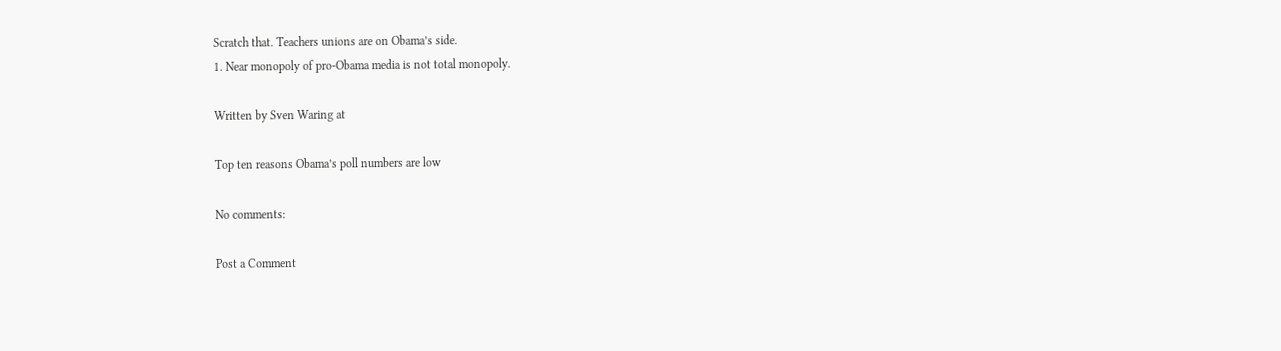Scratch that. Teachers unions are on Obama’s side.
1. Near monopoly of pro-Obama media is not total monopoly.

Written by Sven Waring at

Top ten reasons Obama’s poll numbers are low

No comments:

Post a Comment